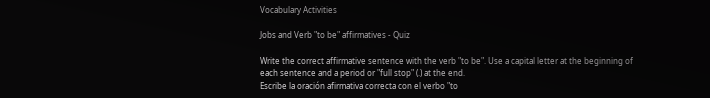Vocabulary Activities

Jobs and Verb "to be" affirmatives - Quiz

Write the correct affirmative sentence with the verb "to be". Use a capital letter at the beginning of each sentence and a period or "full stop" (.) at the end.
Escribe la oración afirmativa correcta con el verbo "to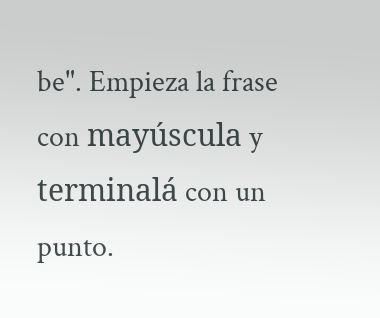be". Empieza la frase con mayúscula y terminalá con un punto.